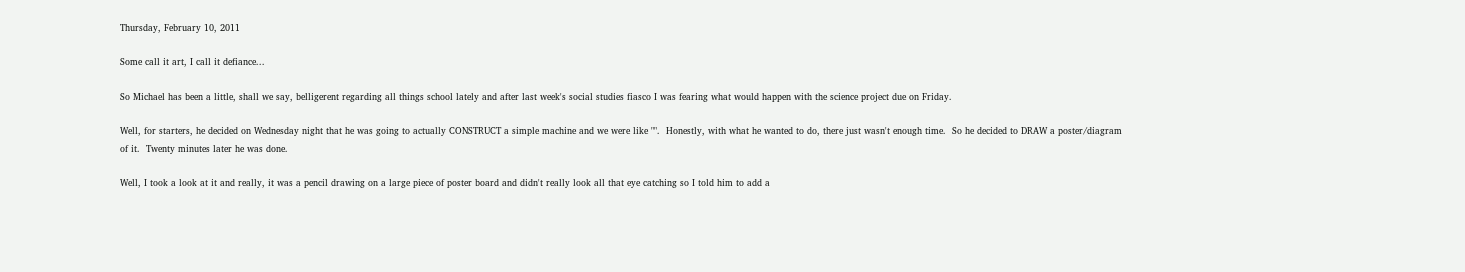Thursday, February 10, 2011

Some call it art, I call it defiance...

So Michael has been a little, shall we say, belligerent regarding all things school lately and after last week's social studies fiasco I was fearing what would happen with the science project due on Friday.

Well, for starters, he decided on Wednesday night that he was going to actually CONSTRUCT a simple machine and we were like "".  Honestly, with what he wanted to do, there just wasn't enough time.  So he decided to DRAW a poster/diagram of it.  Twenty minutes later he was done.

Well, I took a look at it and really, it was a pencil drawing on a large piece of poster board and didn't really look all that eye catching so I told him to add a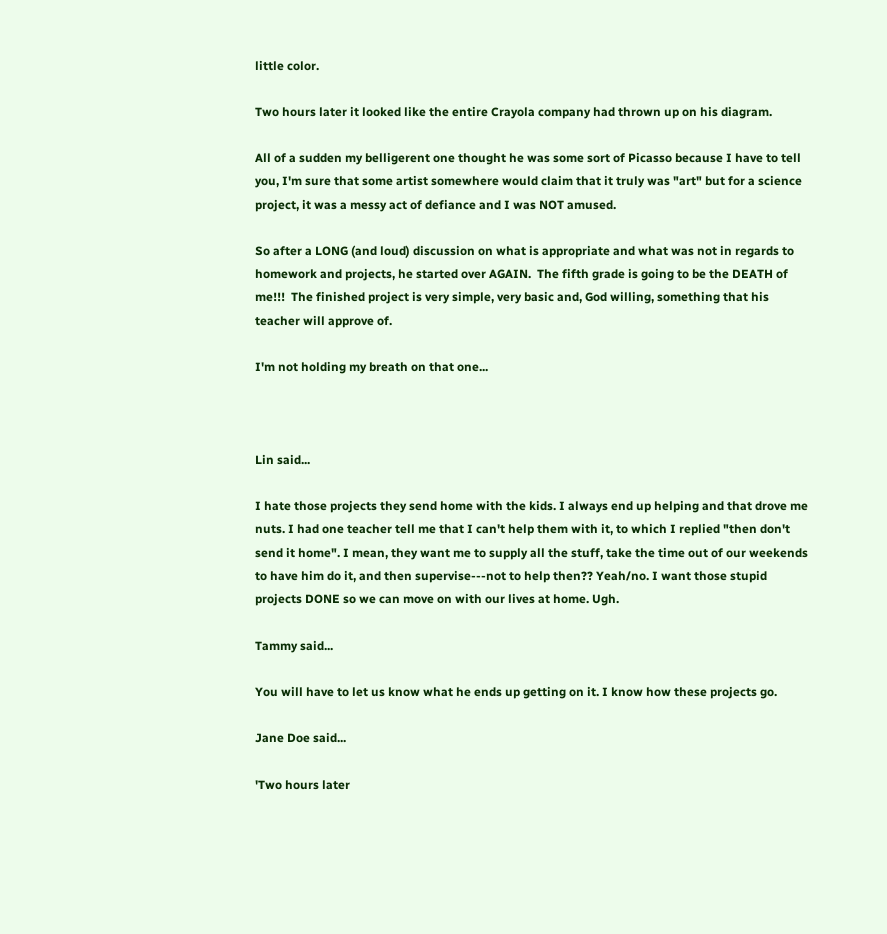little color.

Two hours later it looked like the entire Crayola company had thrown up on his diagram.

All of a sudden my belligerent one thought he was some sort of Picasso because I have to tell you, I'm sure that some artist somewhere would claim that it truly was "art" but for a science project, it was a messy act of defiance and I was NOT amused.

So after a LONG (and loud) discussion on what is appropriate and what was not in regards to homework and projects, he started over AGAIN.  The fifth grade is going to be the DEATH of me!!!  The finished project is very simple, very basic and, God willing, something that his teacher will approve of.

I'm not holding my breath on that one...



Lin said...

I hate those projects they send home with the kids. I always end up helping and that drove me nuts. I had one teacher tell me that I can't help them with it, to which I replied "then don't send it home". I mean, they want me to supply all the stuff, take the time out of our weekends to have him do it, and then supervise---not to help then?? Yeah/no. I want those stupid projects DONE so we can move on with our lives at home. Ugh.

Tammy said...

You will have to let us know what he ends up getting on it. I know how these projects go.

Jane Doe said...

'Two hours later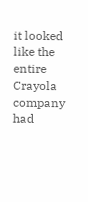it looked like the entire Crayola company had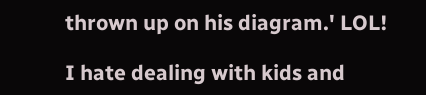thrown up on his diagram.' LOL!

I hate dealing with kids and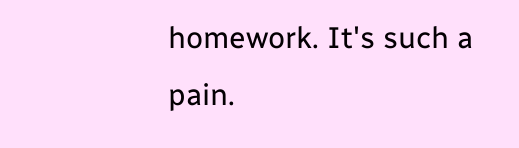homework. It's such a pain.